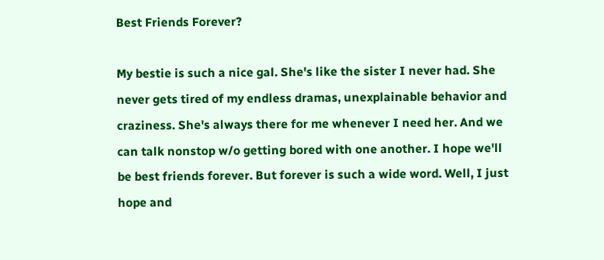Best Friends Forever?

My bestie is such a nice gal. She's like the sister I never had. She never gets tired of my endless dramas, unexplainable behavior and craziness. She's always there for me whenever I need her. And we can talk nonstop w/o getting bored with one another. I hope we'll be best friends forever. But forever is such a wide word. Well, I just hope and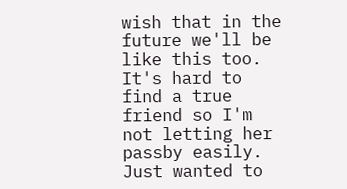wish that in the future we'll be like this too. It's hard to find a true friend so I'm not letting her passby easily. Just wanted to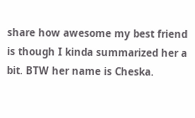share how awesome my best friend is though I kinda summarized her a bit. BTW her name is Cheska.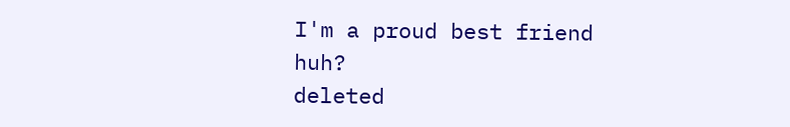I'm a proud best friend huh?
deleted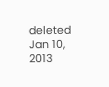deleted
Jan 10, 2013